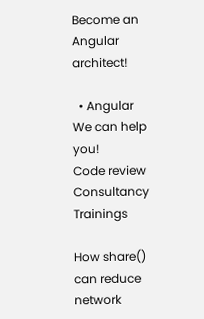Become an Angular architect!

  • Angular
We can help you!
Code review Consultancy Trainings

How share() can reduce network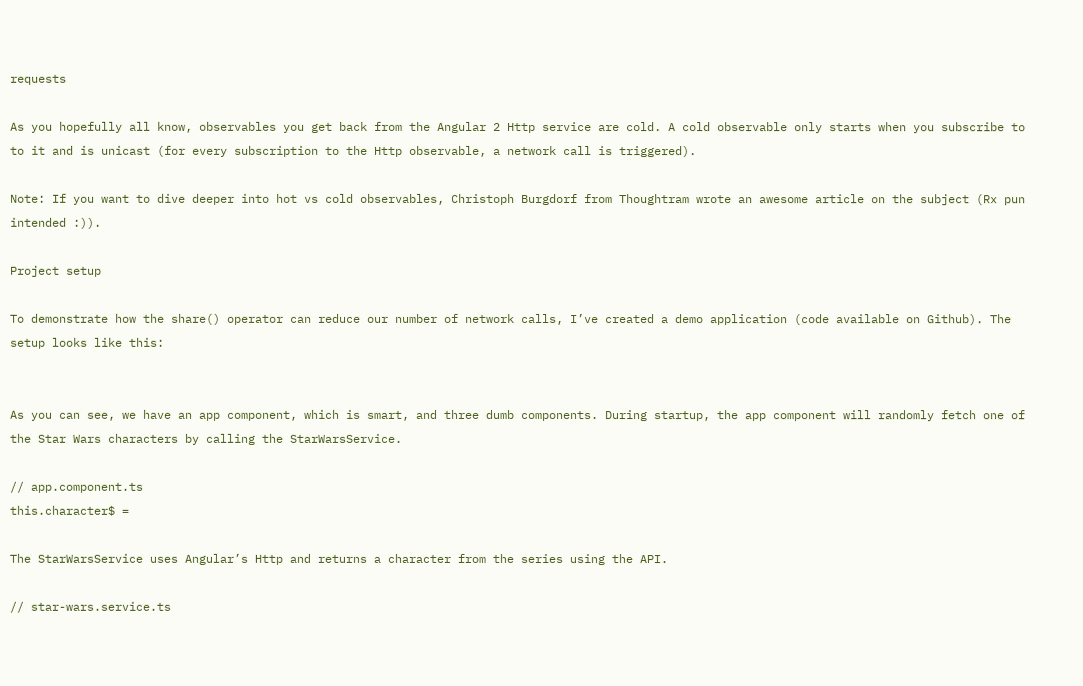requests

As you hopefully all know, observables you get back from the Angular 2 Http service are cold. A cold observable only starts when you subscribe to to it and is unicast (for every subscription to the Http observable, a network call is triggered).

Note: If you want to dive deeper into hot vs cold observables, Christoph Burgdorf from Thoughtram wrote an awesome article on the subject (Rx pun intended :)).

Project setup

To demonstrate how the share() operator can reduce our number of network calls, I’ve created a demo application (code available on Github). The setup looks like this:


As you can see, we have an app component, which is smart, and three dumb components. During startup, the app component will randomly fetch one of the Star Wars characters by calling the StarWarsService.

// app.component.ts
this.character$ =

The StarWarsService uses Angular’s Http and returns a character from the series using the API.

// star-wars.service.ts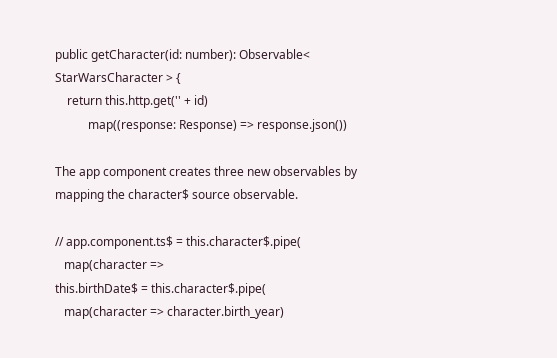public getCharacter(id: number): Observable< StarWarsCharacter > {
    return this.http.get('' + id)
           map((response: Response) => response.json())

The app component creates three new observables by mapping the character$ source observable.

// app.component.ts$ = this.character$.pipe(
   map(character =>
this.birthDate$ = this.character$.pipe(
   map(character => character.birth_year)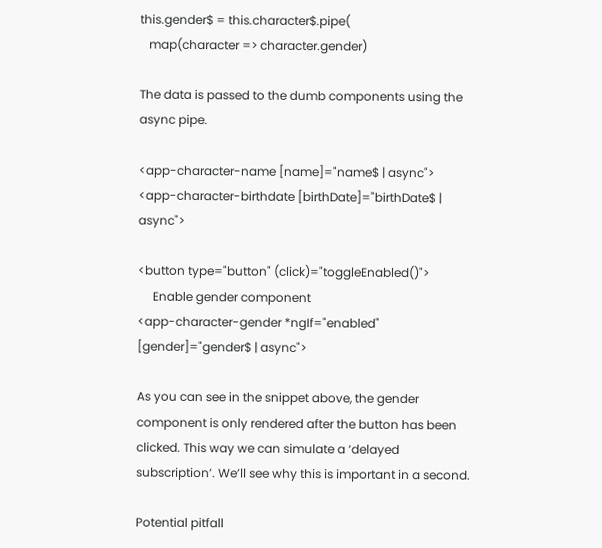this.gender$ = this.character$.pipe(
   map(character => character.gender)

The data is passed to the dumb components using the async pipe.

<app-character-name [name]="name$ | async">
<app-character-birthdate [birthDate]="birthDate$ | async">

<button type="button" (click)="toggleEnabled()">
     Enable gender component
<app-character-gender *ngIf="enabled" [gender]="gender$ | async">

As you can see in the snippet above, the gender component is only rendered after the button has been clicked. This way we can simulate a ‘delayed subscription’. We’ll see why this is important in a second.

Potential pitfall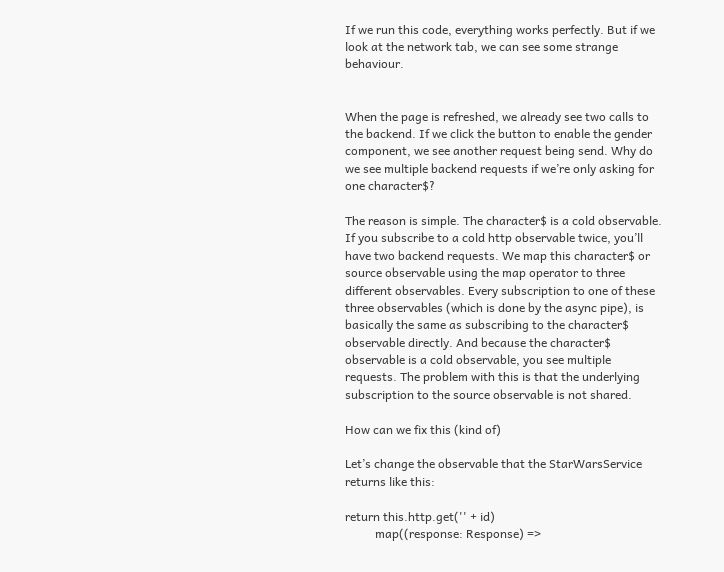If we run this code, everything works perfectly. But if we look at the network tab, we can see some strange behaviour.


When the page is refreshed, we already see two calls to the backend. If we click the button to enable the gender component, we see another request being send. Why do we see multiple backend requests if we’re only asking for one character$?

The reason is simple. The character$ is a cold observable. If you subscribe to a cold http observable twice, you’ll have two backend requests. We map this character$ or source observable using the map operator to three different observables. Every subscription to one of these three observables (which is done by the async pipe), is basically the same as subscribing to the character$ observable directly. And because the character$ observable is a cold observable, you see multiple requests. The problem with this is that the underlying subscription to the source observable is not shared.

How can we fix this (kind of)

Let’s change the observable that the StarWarsService returns like this:

return this.http.get('' + id)
          map((response: Response) =>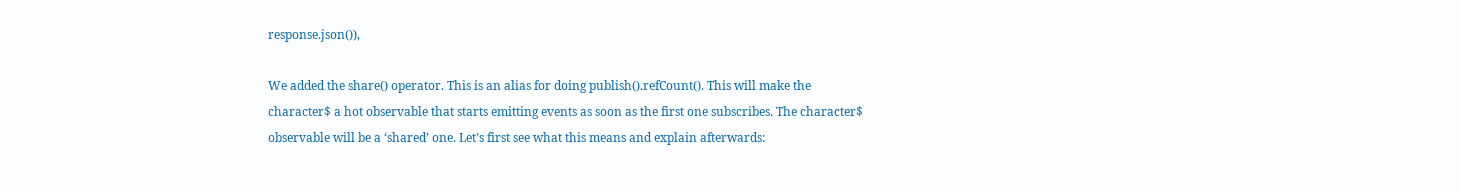response.json()),

We added the share() operator. This is an alias for doing publish().refCount(). This will make the character$ a hot observable that starts emitting events as soon as the first one subscribes. The character$ observable will be a ‘shared’ one. Let’s first see what this means and explain afterwards: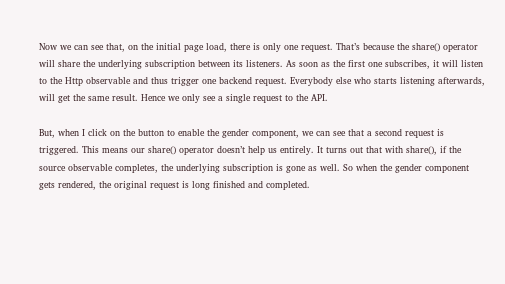Now we can see that, on the initial page load, there is only one request. That’s because the share() operator will share the underlying subscription between its listeners. As soon as the first one subscribes, it will listen to the Http observable and thus trigger one backend request. Everybody else who starts listening afterwards, will get the same result. Hence we only see a single request to the API.

But, when I click on the button to enable the gender component, we can see that a second request is triggered. This means our share() operator doesn’t help us entirely. It turns out that with share(), if the source observable completes, the underlying subscription is gone as well. So when the gender component gets rendered, the original request is long finished and completed.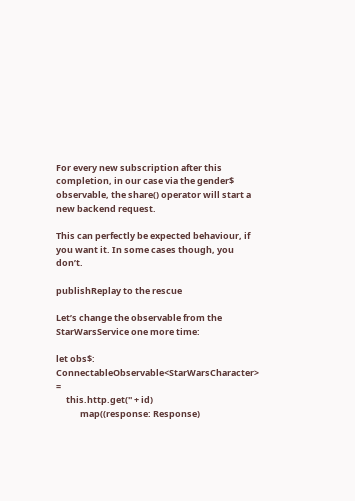For every new subscription after this completion, in our case via the gender$ observable, the share() operator will start a new backend request.

This can perfectly be expected behaviour, if you want it. In some cases though, you don’t.

publishReplay to the rescue

Let’s change the observable from the StarWarsService one more time:

let obs$: ConnectableObservable<StarWarsCharacter> =
     this.http.get('' + id)
            map((response: Response)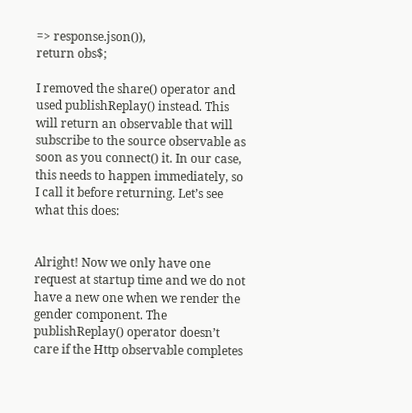=> response.json()),
return obs$;

I removed the share() operator and used publishReplay() instead. This will return an observable that will subscribe to the source observable as soon as you connect() it. In our case, this needs to happen immediately, so I call it before returning. Let’s see what this does:


Alright! Now we only have one request at startup time and we do not have a new one when we render the gender component. The publishReplay() operator doesn’t care if the Http observable completes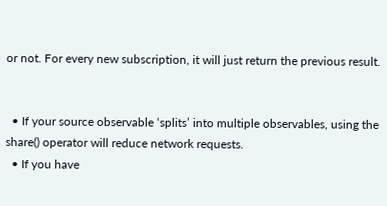or not. For every new subscription, it will just return the previous result.


  • If your source observable ‘splits’ into multiple observables, using the share() operator will reduce network requests.
  • If you have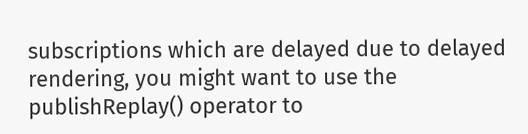subscriptions which are delayed due to delayed rendering, you might want to use the publishReplay() operator to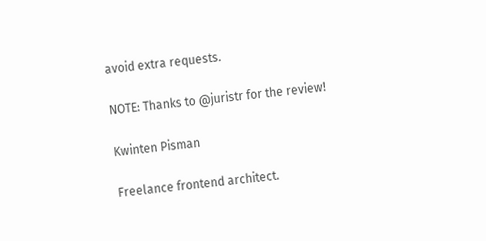avoid extra requests.

NOTE: Thanks to @juristr for the review!

Kwinten Pisman

Freelance frontend architect.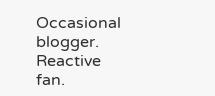Occasional blogger. Reactive fan.